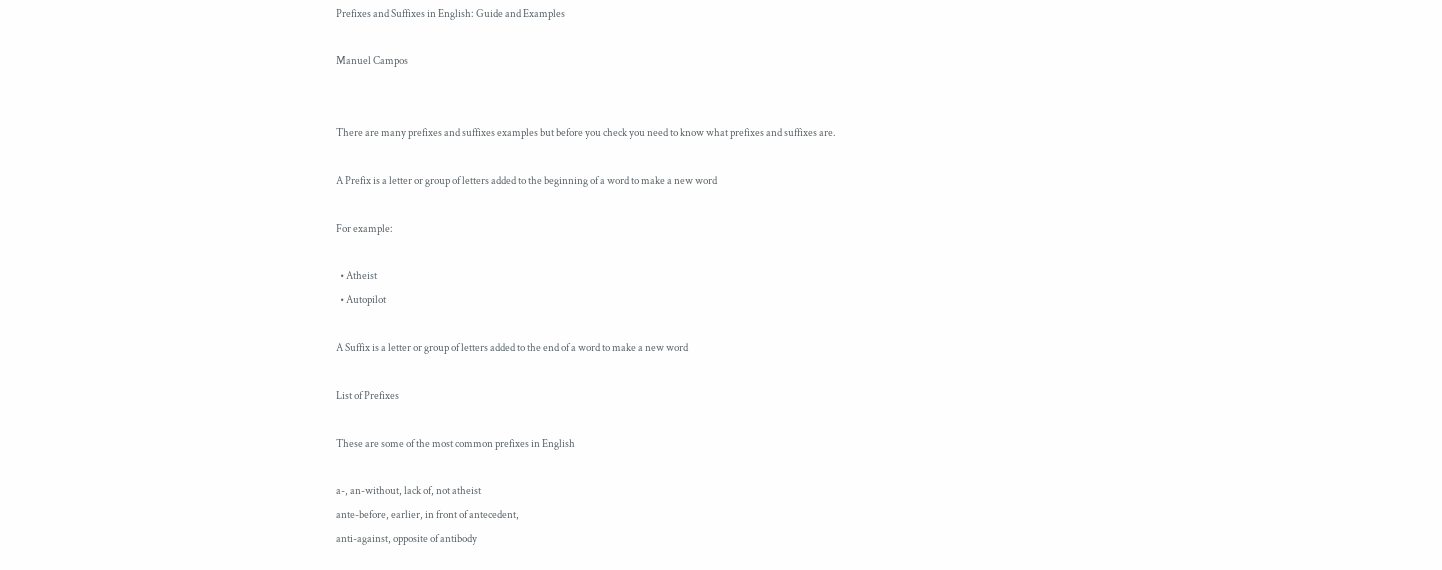Prefixes and Suffixes in English: Guide and Examples

Manuel Campos


There are many prefixes and suffixes examples but before you check you need to know what prefixes and suffixes are.

A Prefix is a letter or group of letters added to the beginning of a word to make a new word

For example:

  • Atheist
  • Autopilot

A Suffix is a letter or group of letters added to the end of a word to make a new word

List of Prefixes

These are some of the most common prefixes in English

a-, an-without, lack of, not atheist
ante-before, earlier, in front of antecedent,
anti-against, opposite of antibody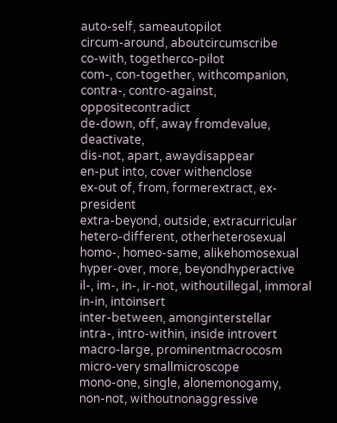auto-self, sameautopilot
circum-around, aboutcircumscribe
co-with, togetherco-pilot
com-, con-together, withcompanion,
contra-, contro-against, oppositecontradict
de-down, off, away fromdevalue, deactivate,
dis-not, apart, awaydisappear
en-put into, cover withenclose
ex-out of, from, formerextract, ex-president
extra-beyond, outside, extracurricular
hetero-different, otherheterosexual
homo-, homeo-same, alikehomosexual
hyper-over, more, beyondhyperactive
il-, im-, in-, ir-not, withoutillegal, immoral
in-in, intoinsert
inter-between, amonginterstellar
intra-, intro-within, inside introvert
macro-large, prominentmacrocosm
micro-very smallmicroscope
mono-one, single, alonemonogamy,
non-not, withoutnonaggressive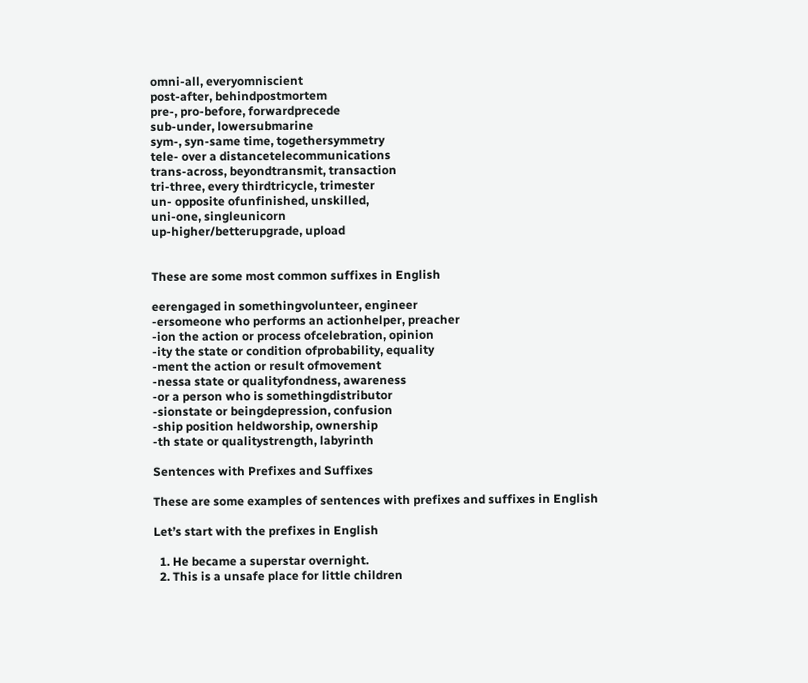omni-all, everyomniscient
post-after, behindpostmortem
pre-, pro-before, forwardprecede
sub-under, lowersubmarine
sym-, syn-same time, togethersymmetry
tele- over a distancetelecommunications
trans-across, beyondtransmit, transaction
tri-three, every thirdtricycle, trimester
un- opposite ofunfinished, unskilled,
uni-one, singleunicorn
up-higher/betterupgrade, upload


These are some most common suffixes in English

eerengaged in somethingvolunteer, engineer
-ersomeone who performs an actionhelper, preacher
-ion the action or process ofcelebration, opinion
-ity the state or condition ofprobability, equality
-ment the action or result ofmovement
-nessa state or qualityfondness, awareness
-or a person who is somethingdistributor
-sionstate or beingdepression, confusion
-ship position heldworship, ownership
-th state or qualitystrength, labyrinth

Sentences with Prefixes and Suffixes

These are some examples of sentences with prefixes and suffixes in English

Let’s start with the prefixes in English

  1. He became a superstar overnight.
  2. This is a unsafe place for little children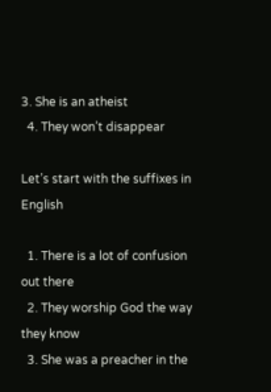3. She is an atheist
  4. They won’t disappear

Let’s start with the suffixes in English

  1. There is a lot of confusion out there
  2. They worship God the way they know
  3. She was a preacher in the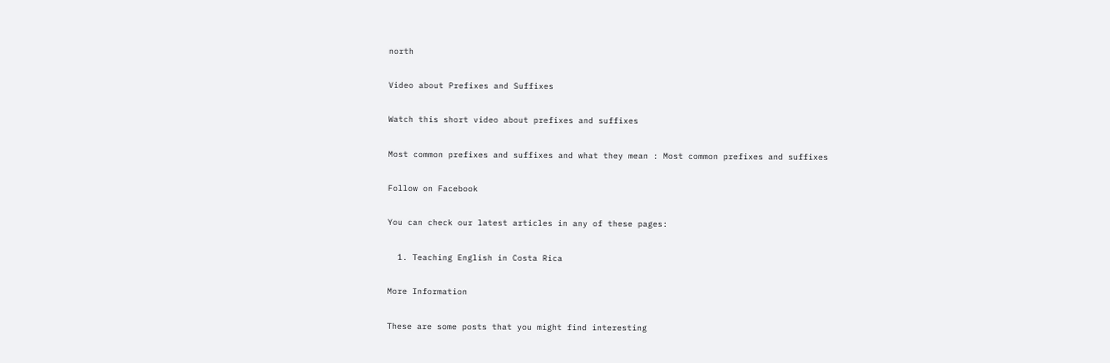north

Video about Prefixes and Suffixes

Watch this short video about prefixes and suffixes

Most common prefixes and suffixes and what they mean : Most common prefixes and suffixes

Follow on Facebook

You can check our latest articles in any of these pages:

  1. Teaching English in Costa Rica

More Information

These are some posts that you might find interesting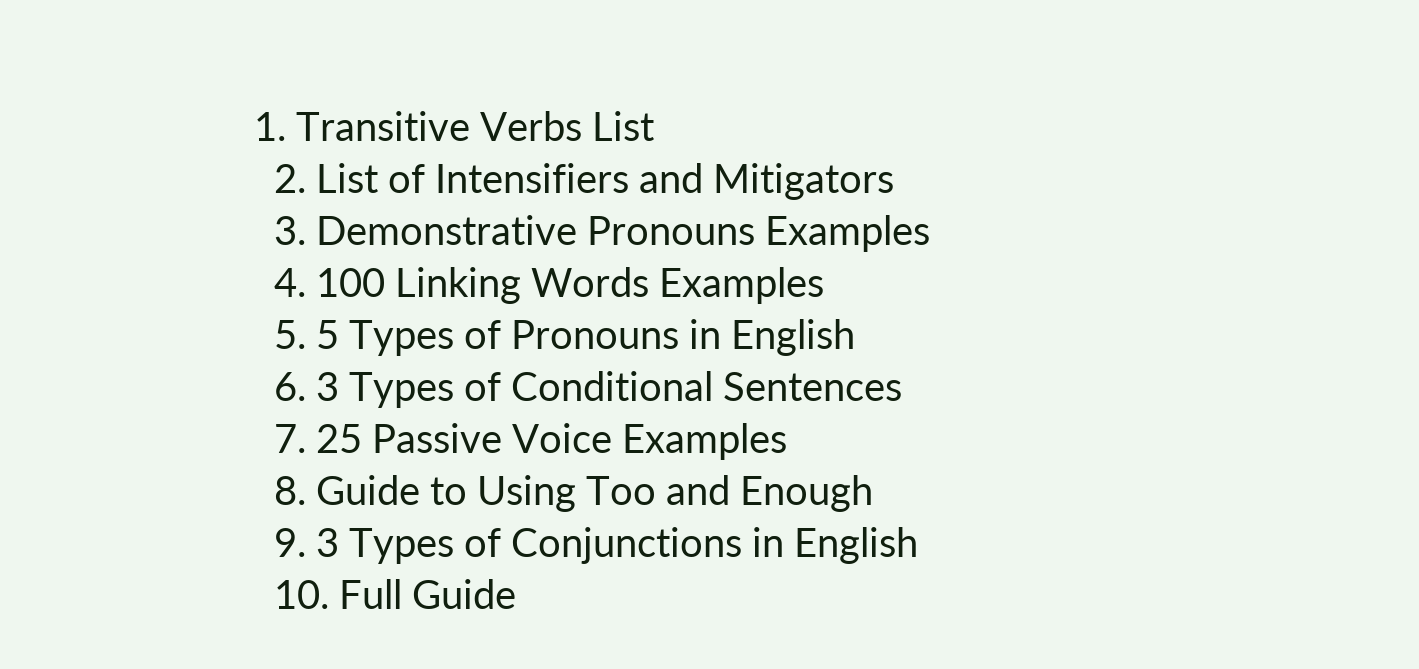1. Transitive Verbs List
  2. List of Intensifiers and Mitigators
  3. Demonstrative Pronouns Examples
  4. 100 Linking Words Examples
  5. 5 Types of Pronouns in English
  6. 3 Types of Conditional Sentences
  7. 25 Passive Voice Examples
  8. Guide to Using Too and Enough
  9. 3 Types of Conjunctions in English
  10. Full Guide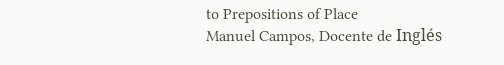to Prepositions of Place
Manuel Campos, Docente de Inglés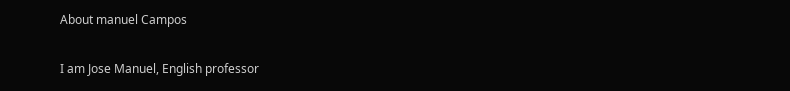About manuel Campos

I am Jose Manuel, English professor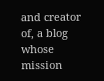and creator of, a blog whose mission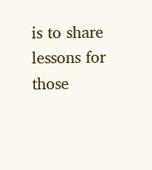is to share lessons for those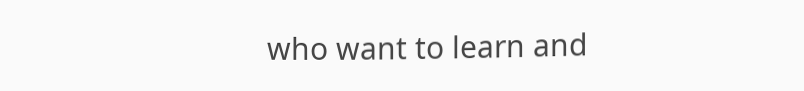who want to learn and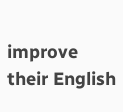improve their English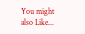You might also Like...